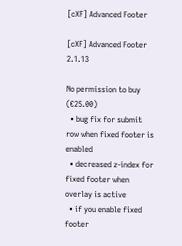[cXF] Advanced Footer

[cXF] Advanced Footer 2.1.13

No permission to buy (€25.00)
  • bug fix for submit row when fixed footer is enabled
  • decreased z-index for fixed footer when overlay is active
  • if you enable fixed footer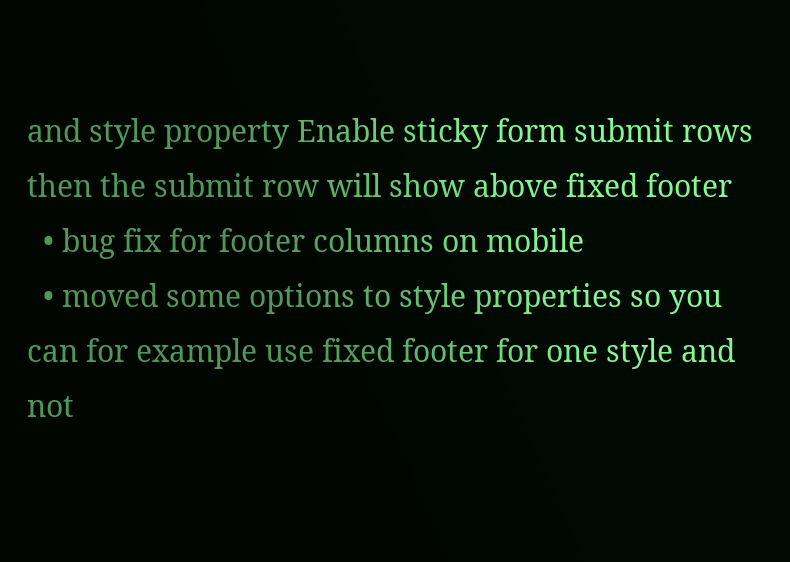and style property Enable sticky form submit rows then the submit row will show above fixed footer
  • bug fix for footer columns on mobile
  • moved some options to style properties so you can for example use fixed footer for one style and not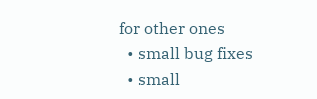for other ones
  • small bug fixes
  • small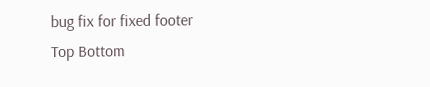bug fix for fixed footer
Top Bottom